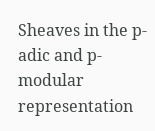Sheaves in the p-adic and p-modular representation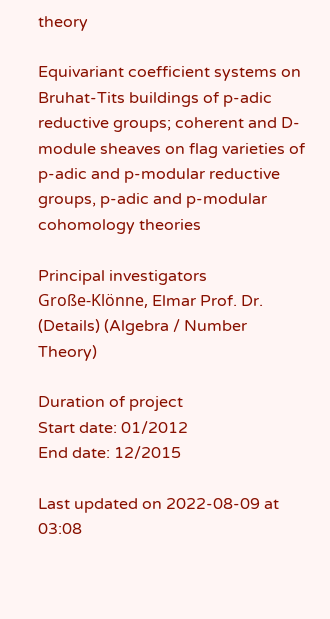theory

Equivariant coefficient systems on Bruhat-Tits buildings of p-adic reductive groups; coherent and D-module sheaves on flag varieties of p-adic and p-modular reductive groups, p-adic and p-modular cohomology theories

Principal investigators
Große-Klönne, Elmar Prof. Dr. (Details) (Algebra / Number Theory)

Duration of project
Start date: 01/2012
End date: 12/2015

Last updated on 2022-08-09 at 03:08